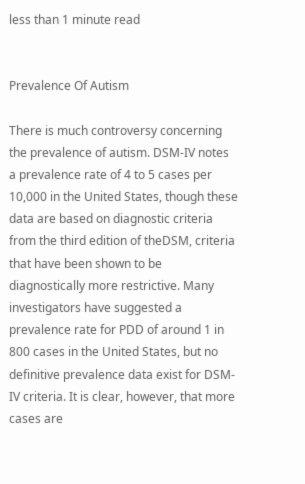less than 1 minute read


Prevalence Of Autism

There is much controversy concerning the prevalence of autism. DSM-IV notes a prevalence rate of 4 to 5 cases per 10,000 in the United States, though these data are based on diagnostic criteria from the third edition of theDSM, criteria that have been shown to be diagnostically more restrictive. Many investigators have suggested a prevalence rate for PDD of around 1 in 800 cases in the United States, but no definitive prevalence data exist for DSM-IV criteria. It is clear, however, that more cases are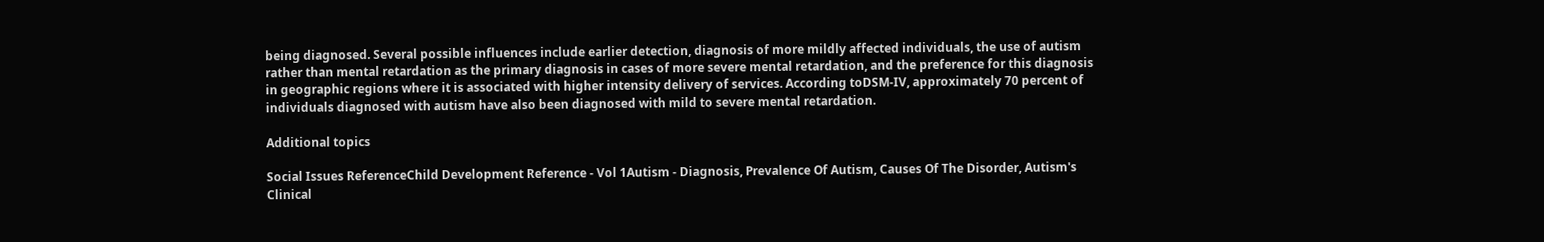being diagnosed. Several possible influences include earlier detection, diagnosis of more mildly affected individuals, the use of autism rather than mental retardation as the primary diagnosis in cases of more severe mental retardation, and the preference for this diagnosis in geographic regions where it is associated with higher intensity delivery of services. According toDSM-IV, approximately 70 percent of individuals diagnosed with autism have also been diagnosed with mild to severe mental retardation.

Additional topics

Social Issues ReferenceChild Development Reference - Vol 1Autism - Diagnosis, Prevalence Of Autism, Causes Of The Disorder, Autism's Clinical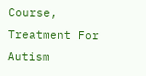Course, Treatment For Autism